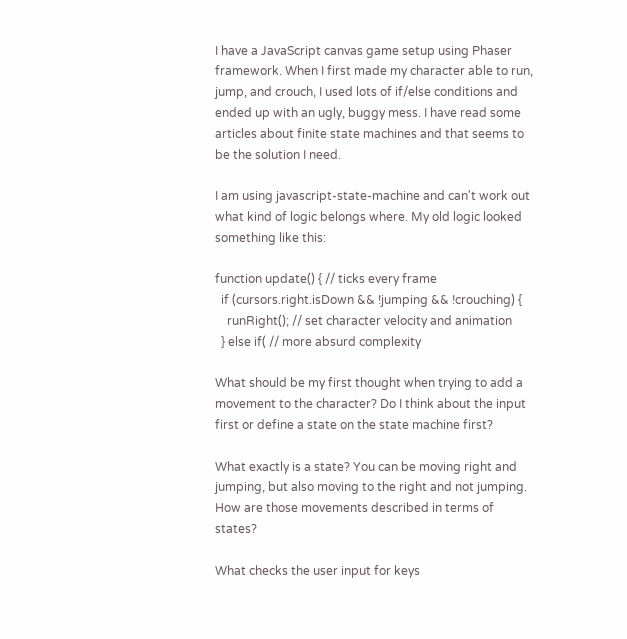I have a JavaScript canvas game setup using Phaser framework. When I first made my character able to run, jump, and crouch, I used lots of if/else conditions and ended up with an ugly, buggy mess. I have read some articles about finite state machines and that seems to be the solution I need.

I am using javascript-state-machine and can't work out what kind of logic belongs where. My old logic looked something like this:

function update() { // ticks every frame
  if (cursors.right.isDown && !jumping && !crouching) {
    runRight(); // set character velocity and animation
  } else if( // more absurd complexity

What should be my first thought when trying to add a movement to the character? Do I think about the input first or define a state on the state machine first?

What exactly is a state? You can be moving right and jumping, but also moving to the right and not jumping. How are those movements described in terms of states?

What checks the user input for keys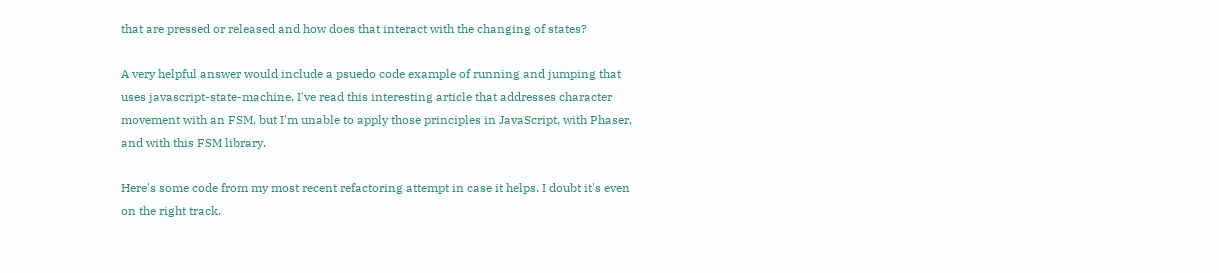that are pressed or released and how does that interact with the changing of states?

A very helpful answer would include a psuedo code example of running and jumping that uses javascript-state-machine. I've read this interesting article that addresses character movement with an FSM, but I'm unable to apply those principles in JavaScript, with Phaser, and with this FSM library.

Here's some code from my most recent refactoring attempt in case it helps. I doubt it's even on the right track.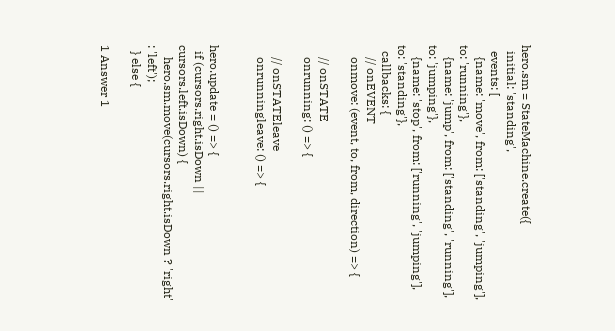hero.sm = StateMachine.create({
  initial: 'standing',
  events: [
    {name: 'move', from: ['standing', 'jumping'], to: 'running'},
    {name: 'jump', from: ['standing', 'running'], to: 'jumping'},
    {name: 'stop', from: ['running', 'jumping'], to: 'standing'},
  callbacks: {
    // onEVENT
    onmove: (event, to, from, direction) => {

    // onSTATE
    onrunning: () => {

    // onSTATEleave
    onrunningleave: () => {


hero.update = () => {
  if (cursors.right.isDown || cursors.left.isDown) {
    hero.sm.move(cursors.right.isDown ? 'right' : 'left');
  } else {

1 Answer 1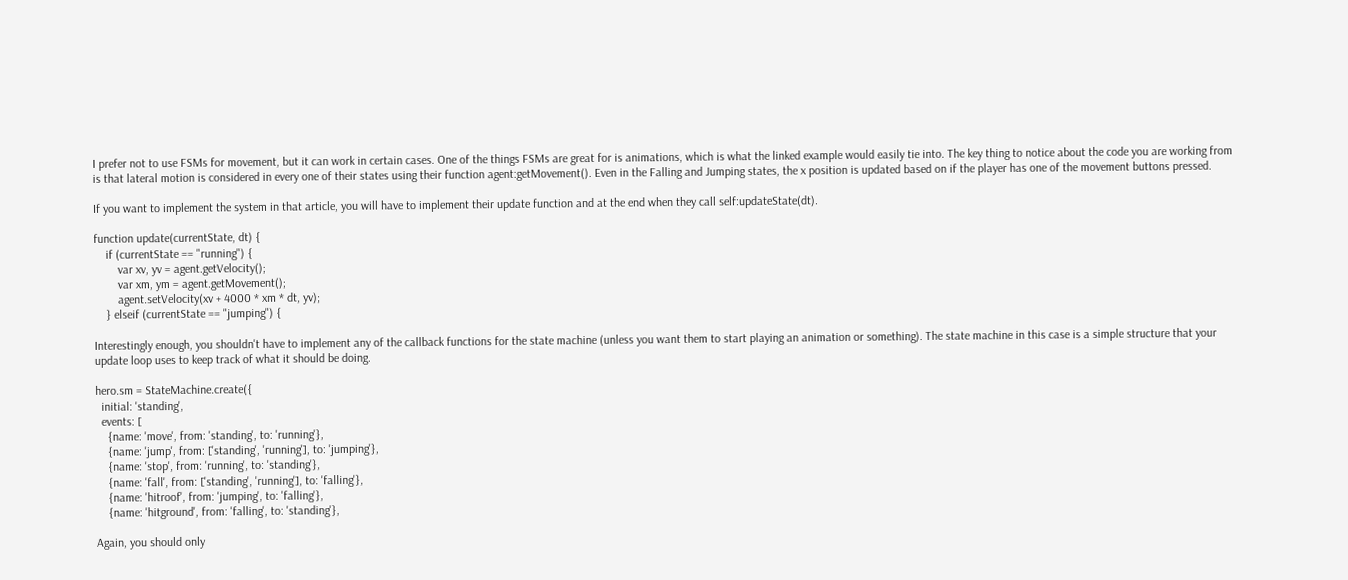I prefer not to use FSMs for movement, but it can work in certain cases. One of the things FSMs are great for is animations, which is what the linked example would easily tie into. The key thing to notice about the code you are working from is that lateral motion is considered in every one of their states using their function agent:getMovement(). Even in the Falling and Jumping states, the x position is updated based on if the player has one of the movement buttons pressed.

If you want to implement the system in that article, you will have to implement their update function and at the end when they call self:updateState(dt).

function update(currentState, dt) {
    if (currentState == "running") {
        var xv, yv = agent.getVelocity();
        var xm, ym = agent.getMovement();
        agent.setVelocity(xv + 4000 * xm * dt, yv);
    } elseif (currentState == "jumping") {

Interestingly enough, you shouldn't have to implement any of the callback functions for the state machine (unless you want them to start playing an animation or something). The state machine in this case is a simple structure that your update loop uses to keep track of what it should be doing.

hero.sm = StateMachine.create({
  initial: 'standing',
  events: [
    {name: 'move', from: 'standing', to: 'running'},
    {name: 'jump', from: ['standing', 'running'], to: 'jumping'},
    {name: 'stop', from: 'running', to: 'standing'},
    {name: 'fall', from: ['standing', 'running'], to: 'falling'},
    {name: 'hitroof', from: 'jumping', to: 'falling'},
    {name: 'hitground', from: 'falling', to: 'standing'},

Again, you should only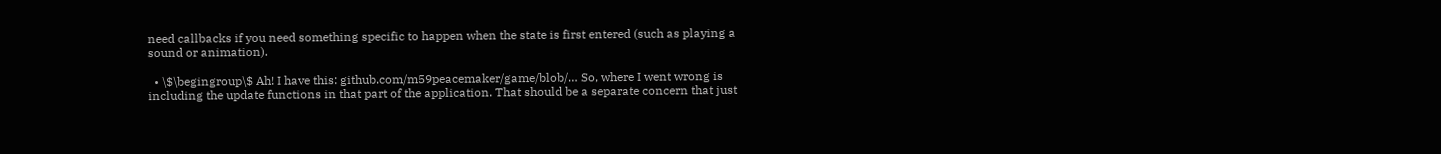need callbacks if you need something specific to happen when the state is first entered (such as playing a sound or animation).

  • \$\begingroup\$ Ah! I have this: github.com/m59peacemaker/game/blob/… So, where I went wrong is including the update functions in that part of the application. That should be a separate concern that just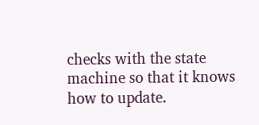checks with the state machine so that it knows how to update.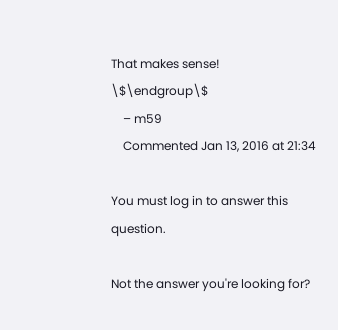That makes sense! \$\endgroup\$
    – m59
    Commented Jan 13, 2016 at 21:34

You must log in to answer this question.

Not the answer you're looking for?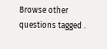Browse other questions tagged .